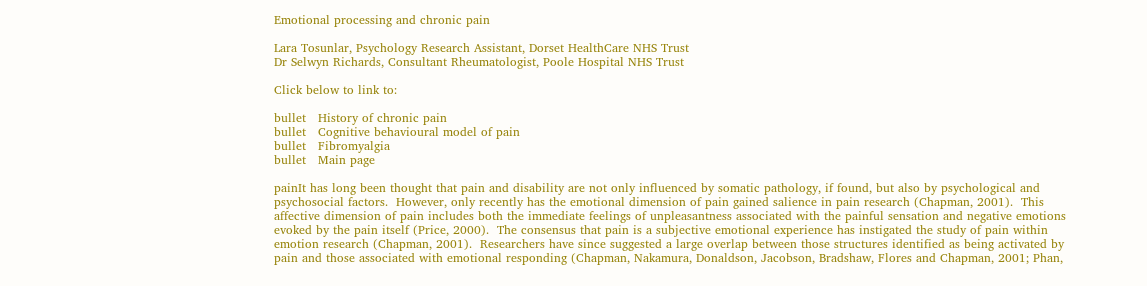Emotional processing and chronic pain

Lara Tosunlar, Psychology Research Assistant, Dorset HealthCare NHS Trust
Dr Selwyn Richards, Consultant Rheumatologist, Poole Hospital NHS Trust

Click below to link to:

bullet   History of chronic pain
bullet   Cognitive behavioural model of pain
bullet   Fibromyalgia
bullet   Main page

painIt has long been thought that pain and disability are not only influenced by somatic pathology, if found, but also by psychological and psychosocial factors.  However, only recently has the emotional dimension of pain gained salience in pain research (Chapman, 2001).  This affective dimension of pain includes both the immediate feelings of unpleasantness associated with the painful sensation and negative emotions evoked by the pain itself (Price, 2000).  The consensus that pain is a subjective emotional experience has instigated the study of pain within emotion research (Chapman, 2001).  Researchers have since suggested a large overlap between those structures identified as being activated by pain and those associated with emotional responding (Chapman, Nakamura, Donaldson, Jacobson, Bradshaw, Flores and Chapman, 2001; Phan,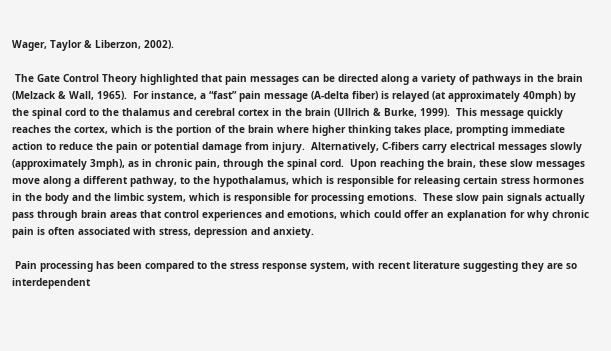Wager, Taylor & Liberzon, 2002).

 The Gate Control Theory highlighted that pain messages can be directed along a variety of pathways in the brain (Melzack & Wall, 1965).  For instance, a “fast” pain message (A-delta fiber) is relayed (at approximately 40mph) by the spinal cord to the thalamus and cerebral cortex in the brain (Ullrich & Burke, 1999).  This message quickly reaches the cortex, which is the portion of the brain where higher thinking takes place, prompting immediate action to reduce the pain or potential damage from injury.  Alternatively, C-fibers carry electrical messages slowly (approximately 3mph), as in chronic pain, through the spinal cord.  Upon reaching the brain, these slow messages move along a different pathway, to the hypothalamus, which is responsible for releasing certain stress hormones in the body and the limbic system, which is responsible for processing emotions.  These slow pain signals actually pass through brain areas that control experiences and emotions, which could offer an explanation for why chronic pain is often associated with stress, depression and anxiety.

 Pain processing has been compared to the stress response system, with recent literature suggesting they are so interdependent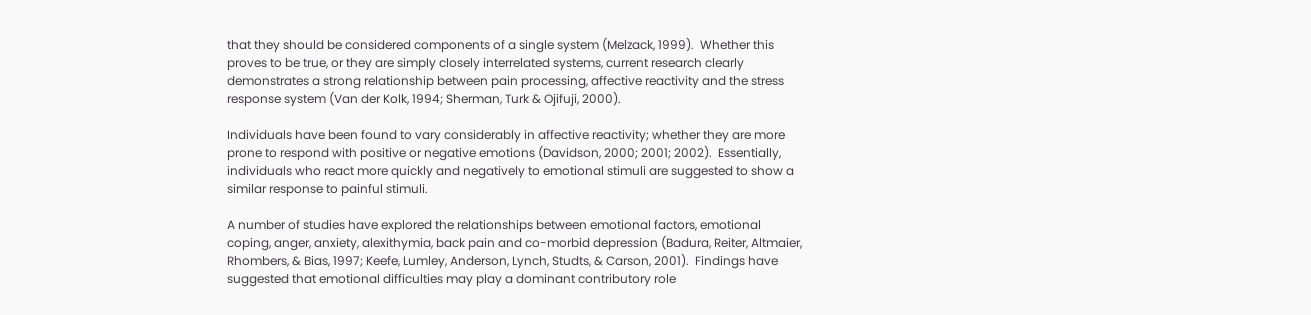that they should be considered components of a single system (Melzack, 1999).  Whether this proves to be true, or they are simply closely interrelated systems, current research clearly demonstrates a strong relationship between pain processing, affective reactivity and the stress response system (Van der Kolk, 1994; Sherman, Turk & Ojifuji, 2000).

Individuals have been found to vary considerably in affective reactivity; whether they are more prone to respond with positive or negative emotions (Davidson, 2000; 2001; 2002).  Essentially, individuals who react more quickly and negatively to emotional stimuli are suggested to show a similar response to painful stimuli.

A number of studies have explored the relationships between emotional factors, emotional coping, anger, anxiety, alexithymia, back pain and co-morbid depression (Badura, Reiter, Altmaier, Rhombers, & Bias, 1997; Keefe, Lumley, Anderson, Lynch, Studts, & Carson, 2001).  Findings have suggested that emotional difficulties may play a dominant contributory role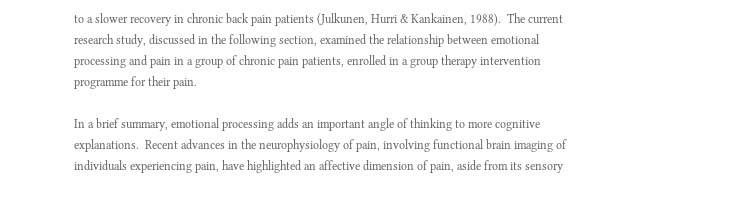to a slower recovery in chronic back pain patients (Julkunen, Hurri & Kankainen, 1988).  The current research study, discussed in the following section, examined the relationship between emotional processing and pain in a group of chronic pain patients, enrolled in a group therapy intervention programme for their pain.

In a brief summary, emotional processing adds an important angle of thinking to more cognitive explanations.  Recent advances in the neurophysiology of pain, involving functional brain imaging of individuals experiencing pain, have highlighted an affective dimension of pain, aside from its sensory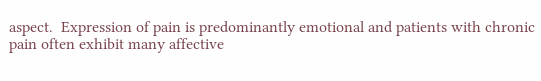aspect.  Expression of pain is predominantly emotional and patients with chronic pain often exhibit many affective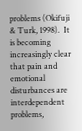problems (Okifuji & Turk, 1998).  It is becoming increasingly clear that pain and emotional disturbances are interdependent problems,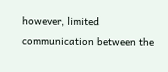however, limited communication between the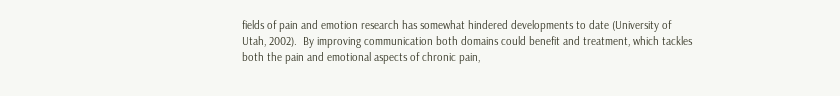fields of pain and emotion research has somewhat hindered developments to date (University of Utah, 2002).  By improving communication both domains could benefit and treatment, which tackles both the pain and emotional aspects of chronic pain,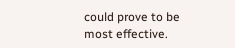could prove to be most effective.